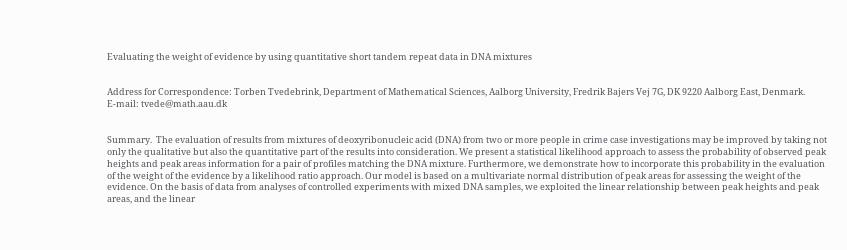Evaluating the weight of evidence by using quantitative short tandem repeat data in DNA mixtures


Address for Correspondence: Torben Tvedebrink, Department of Mathematical Sciences, Aalborg University, Fredrik Bajers Vej 7G, DK 9220 Aalborg East, Denmark.
E-mail: tvede@math.aau.dk


Summary.  The evaluation of results from mixtures of deoxyribonucleic acid (DNA) from two or more people in crime case investigations may be improved by taking not only the qualitative but also the quantitative part of the results into consideration. We present a statistical likelihood approach to assess the probability of observed peak heights and peak areas information for a pair of profiles matching the DNA mixture. Furthermore, we demonstrate how to incorporate this probability in the evaluation of the weight of the evidence by a likelihood ratio approach. Our model is based on a multivariate normal distribution of peak areas for assessing the weight of the evidence. On the basis of data from analyses of controlled experiments with mixed DNA samples, we exploited the linear relationship between peak heights and peak areas, and the linear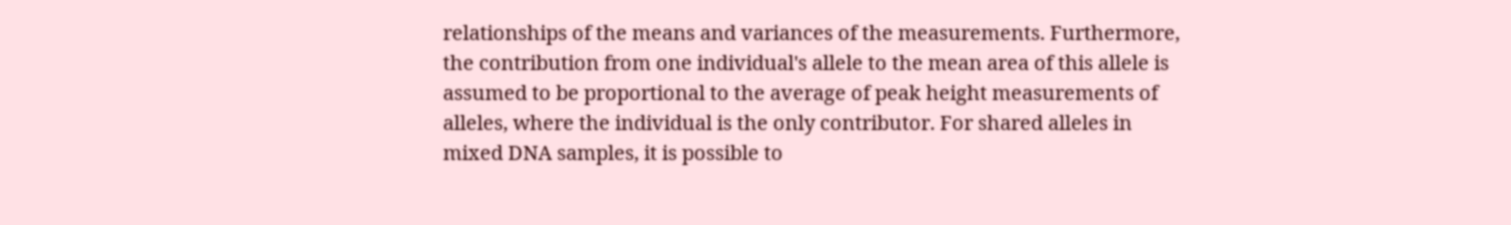relationships of the means and variances of the measurements. Furthermore, the contribution from one individual's allele to the mean area of this allele is assumed to be proportional to the average of peak height measurements of alleles, where the individual is the only contributor. For shared alleles in mixed DNA samples, it is possible to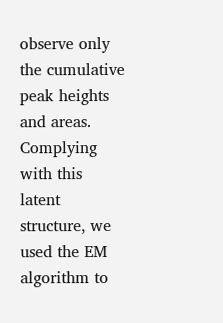observe only the cumulative peak heights and areas. Complying with this latent structure, we used the EM algorithm to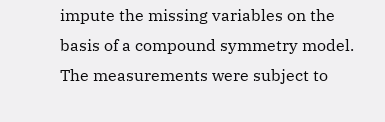impute the missing variables on the basis of a compound symmetry model. The measurements were subject to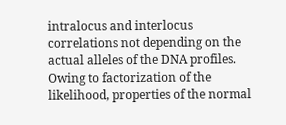intralocus and interlocus correlations not depending on the actual alleles of the DNA profiles. Owing to factorization of the likelihood, properties of the normal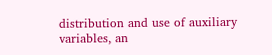distribution and use of auxiliary variables, an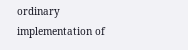ordinary implementation of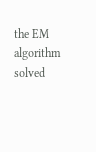the EM algorithm solved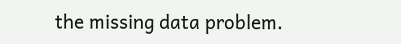the missing data problem.